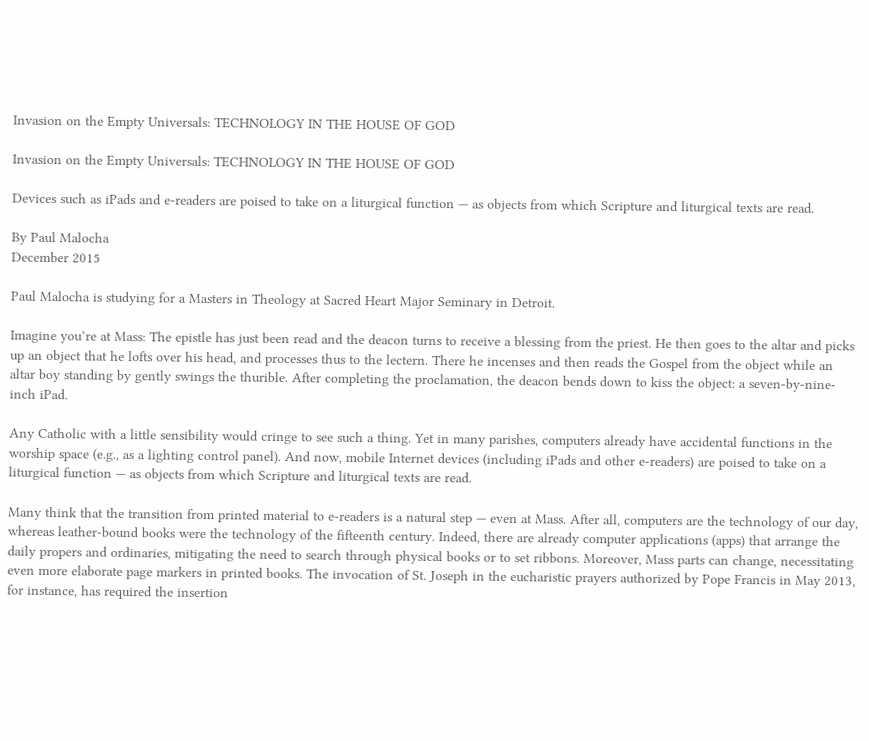Invasion on the Empty Universals: TECHNOLOGY IN THE HOUSE OF GOD

Invasion on the Empty Universals: TECHNOLOGY IN THE HOUSE OF GOD

Devices such as iPads and e-readers are poised to take on a liturgical function — as objects from which Scripture and liturgical texts are read.

By Paul Malocha
December 2015

Paul Malocha is studying for a Masters in Theology at Sacred Heart Major Seminary in Detroit.

Imagine you’re at Mass: The epistle has just been read and the deacon turns to receive a blessing from the priest. He then goes to the altar and picks up an object that he lofts over his head, and processes thus to the lectern. There he incenses and then reads the Gospel from the object while an altar boy standing by gently swings the thurible. After completing the proclamation, the deacon bends down to kiss the object: a seven-by-nine-inch iPad.

Any Catholic with a little sensibility would cringe to see such a thing. Yet in many parishes, computers already have accidental functions in the worship space (e.g., as a lighting control panel). And now, mobile Internet devices (including iPads and other e-readers) are poised to take on a liturgical function — as objects from which Scripture and liturgical texts are read.

Many think that the transition from printed material to e-readers is a natural step — even at Mass. After all, computers are the technology of our day, whereas leather-bound books were the technology of the fifteenth century. Indeed, there are already computer applications (apps) that arrange the daily propers and ordinaries, mitigating the need to search through physical books or to set ribbons. Moreover, Mass parts can change, necessitating even more elaborate page markers in printed books. The invocation of St. Joseph in the eucharistic prayers authorized by Pope Francis in May 2013, for instance, has required the insertion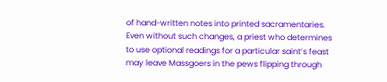of hand-written notes into printed sacramentaries. Even without such changes, a priest who determines to use optional readings for a particular saint’s feast may leave Massgoers in the pews flipping through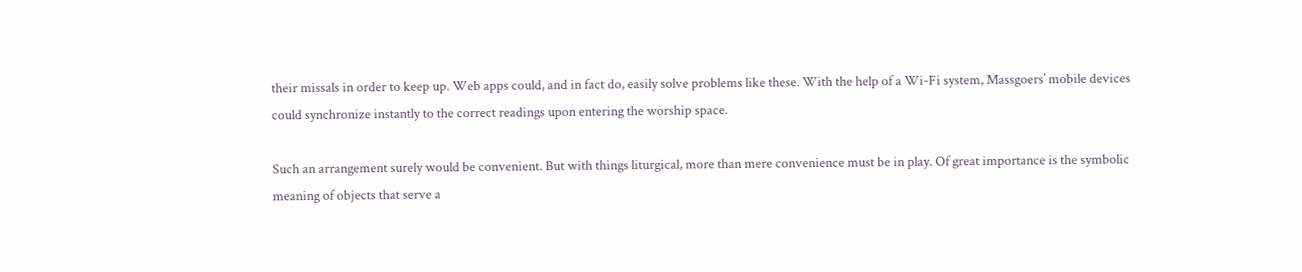their missals in order to keep up. Web apps could, and in fact do, easily solve problems like these. With the help of a Wi-Fi system, Massgoers’ mobile devices could synchronize instantly to the correct readings upon entering the worship space.

Such an arrangement surely would be convenient. But with things liturgical, more than mere convenience must be in play. Of great importance is the symbolic meaning of objects that serve a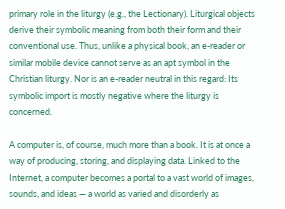primary role in the liturgy (e.g., the Lectionary). Liturgical objects derive their symbolic meaning from both their form and their conventional use. Thus, unlike a physical book, an e-reader or similar mobile device cannot serve as an apt symbol in the Christian liturgy. Nor is an e-reader neutral in this regard: Its symbolic import is mostly negative where the liturgy is concerned.

A computer is, of course, much more than a book. It is at once a way of producing, storing, and displaying data. Linked to the Internet, a computer becomes a portal to a vast world of images, sounds, and ideas — a world as varied and disorderly as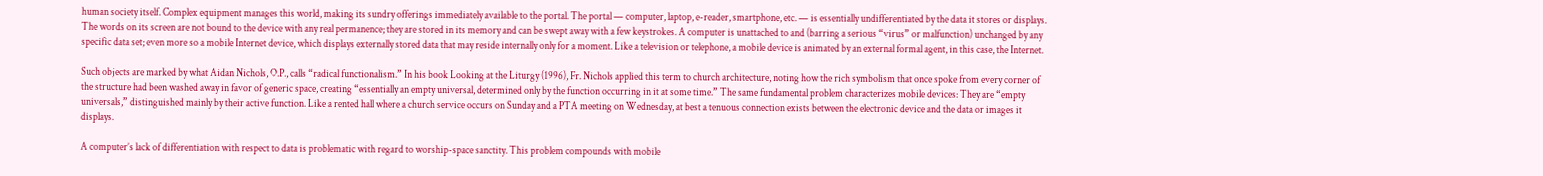human society itself. Complex equipment manages this world, making its sundry offerings immediately available to the portal. The portal — computer, laptop, e-reader, smartphone, etc. — is essentially undifferentiated by the data it stores or displays. The words on its screen are not bound to the device with any real permanence; they are stored in its memory and can be swept away with a few keystrokes. A computer is unattached to and (barring a serious “virus” or malfunction) unchanged by any specific data set; even more so a mobile Internet device, which displays externally stored data that may reside internally only for a moment. Like a television or telephone, a mobile device is animated by an external formal agent, in this case, the Internet.

Such objects are marked by what Aidan Nichols, O.P., calls “radical functionalism.” In his book Looking at the Liturgy (1996), Fr. Nichols applied this term to church architecture, noting how the rich symbolism that once spoke from every corner of the structure had been washed away in favor of generic space, creating “essentially an empty universal, determined only by the function occurring in it at some time.” The same fundamental problem characterizes mobile devices: They are “empty universals,” distinguished mainly by their active function. Like a rented hall where a church service occurs on Sunday and a PTA meeting on Wednesday, at best a tenuous connection exists between the electronic device and the data or images it displays.

A computer’s lack of differentiation with respect to data is problematic with regard to worship-space sanctity. This problem compounds with mobile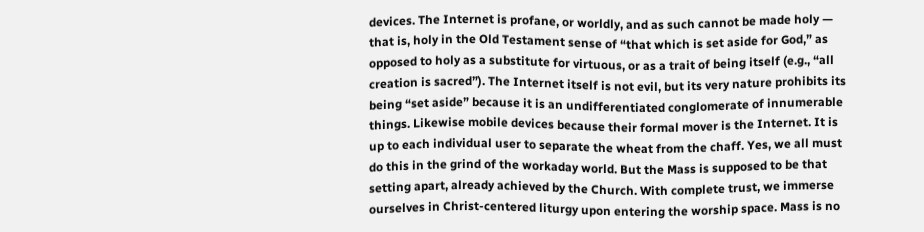devices. The Internet is profane, or worldly, and as such cannot be made holy — that is, holy in the Old Testament sense of “that which is set aside for God,” as opposed to holy as a substitute for virtuous, or as a trait of being itself (e.g., “all creation is sacred”). The Internet itself is not evil, but its very nature prohibits its being “set aside” because it is an undifferentiated conglomerate of innumerable things. Likewise mobile devices because their formal mover is the Internet. It is up to each individual user to separate the wheat from the chaff. Yes, we all must do this in the grind of the workaday world. But the Mass is supposed to be that setting apart, already achieved by the Church. With complete trust, we immerse ourselves in Christ-centered liturgy upon entering the worship space. Mass is no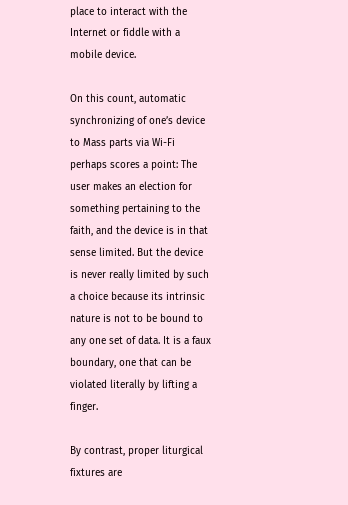place to interact with the Internet or fiddle with a mobile device.

On this count, automatic synchronizing of one’s device to Mass parts via Wi-Fi perhaps scores a point: The user makes an election for something pertaining to the faith, and the device is in that sense limited. But the device is never really limited by such a choice because its intrinsic nature is not to be bound to any one set of data. It is a faux boundary, one that can be violated literally by lifting a finger.

By contrast, proper liturgical fixtures are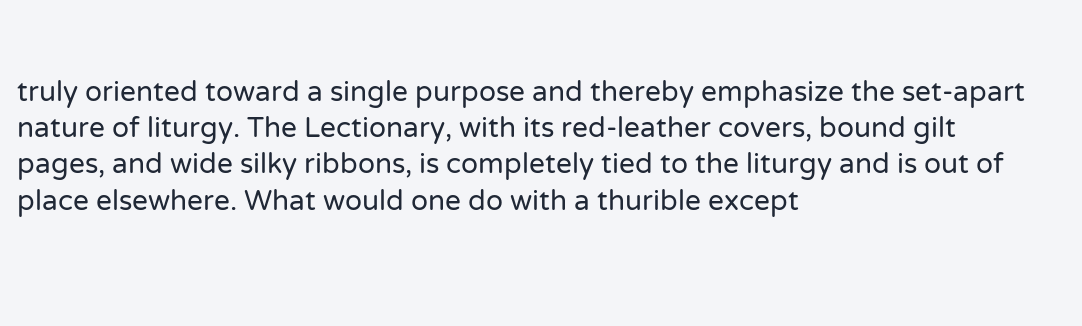truly oriented toward a single purpose and thereby emphasize the set-apart nature of liturgy. The Lectionary, with its red-leather covers, bound gilt pages, and wide silky ribbons, is completely tied to the liturgy and is out of place elsewhere. What would one do with a thurible except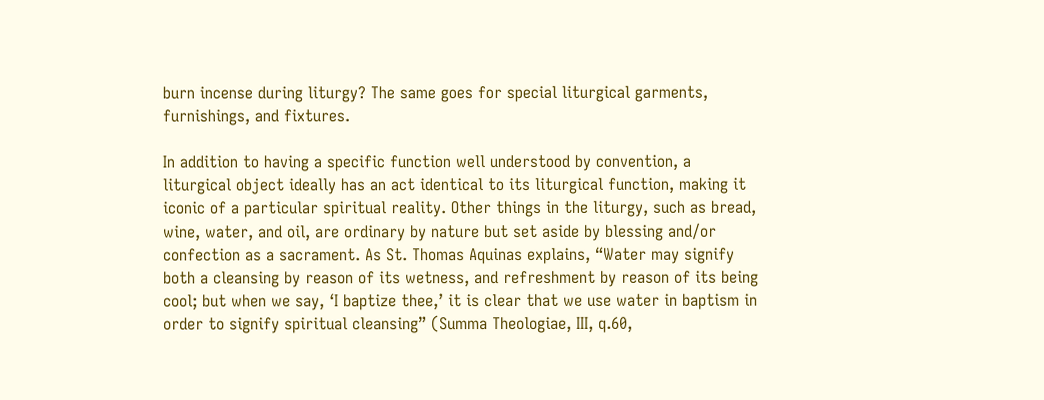burn incense during liturgy? The same goes for special liturgical garments, furnishings, and fixtures.

In addition to having a specific function well understood by convention, a liturgical object ideally has an act identical to its liturgical function, making it iconic of a particular spiritual reality. Other things in the liturgy, such as bread, wine, water, and oil, are ordinary by nature but set aside by blessing and/or confection as a sacrament. As St. Thomas Aquinas explains, “Water may signify both a cleansing by reason of its wetness, and refreshment by reason of its being cool; but when we say, ‘I baptize thee,’ it is clear that we use water in baptism in order to signify spiritual cleansing” (Summa Theologiae, III, q.60,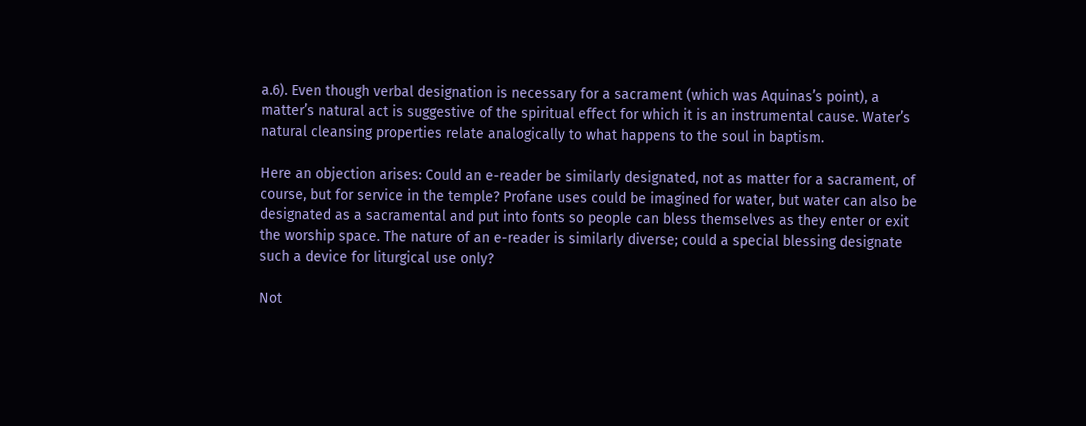a.6). Even though verbal designation is necessary for a sacrament (which was Aquinas’s point), a matter’s natural act is suggestive of the spiritual effect for which it is an instrumental cause. Water’s natural cleansing properties relate analogically to what happens to the soul in baptism.

Here an objection arises: Could an e-reader be similarly designated, not as matter for a sacrament, of course, but for service in the temple? Profane uses could be imagined for water, but water can also be designated as a sacramental and put into fonts so people can bless themselves as they enter or exit the worship space. The nature of an e-reader is similarly diverse; could a special blessing designate such a device for liturgical use only?

Not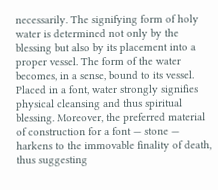necessarily. The signifying form of holy water is determined not only by the blessing but also by its placement into a proper vessel. The form of the water becomes, in a sense, bound to its vessel. Placed in a font, water strongly signifies physical cleansing and thus spiritual blessing. Moreover, the preferred material of construction for a font — stone — harkens to the immovable finality of death, thus suggesting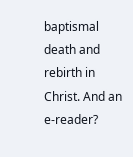baptismal death and rebirth in Christ. And an e-reader?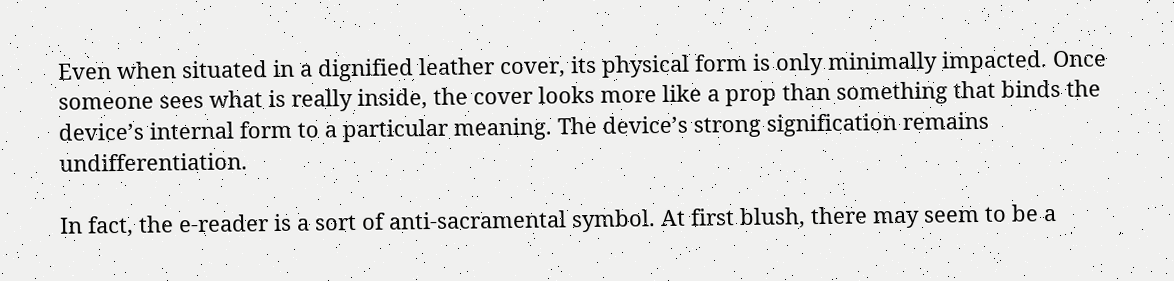Even when situated in a dignified leather cover, its physical form is only minimally impacted. Once someone sees what is really inside, the cover looks more like a prop than something that binds the device’s internal form to a particular meaning. The device’s strong signification remains undifferentiation.

In fact, the e-reader is a sort of anti-sacramental symbol. At first blush, there may seem to be a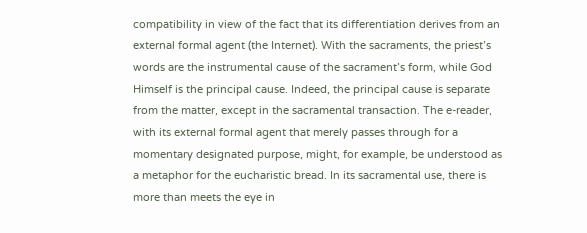compatibility in view of the fact that its differentiation derives from an external formal agent (the Internet). With the sacraments, the priest’s words are the instrumental cause of the sacrament’s form, while God Himself is the principal cause. Indeed, the principal cause is separate from the matter, except in the sacramental transaction. The e-reader, with its external formal agent that merely passes through for a momentary designated purpose, might, for example, be understood as a metaphor for the eucharistic bread. In its sacramental use, there is more than meets the eye in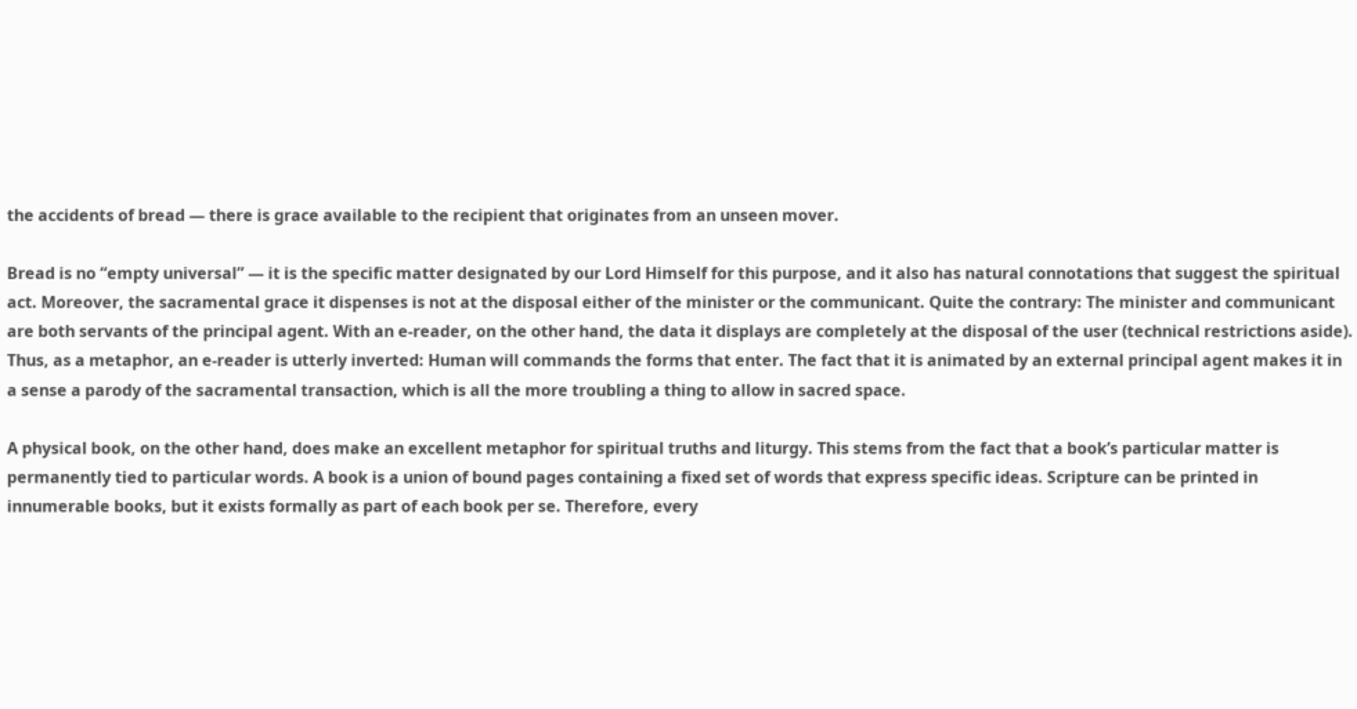the accidents of bread — there is grace available to the recipient that originates from an unseen mover.

Bread is no “empty universal” — it is the specific matter designated by our Lord Himself for this purpose, and it also has natural connotations that suggest the spiritual act. Moreover, the sacramental grace it dispenses is not at the disposal either of the minister or the communicant. Quite the contrary: The minister and communicant are both servants of the principal agent. With an e-reader, on the other hand, the data it displays are completely at the disposal of the user (technical restrictions aside). Thus, as a metaphor, an e-reader is utterly inverted: Human will commands the forms that enter. The fact that it is animated by an external principal agent makes it in a sense a parody of the sacramental transaction, which is all the more troubling a thing to allow in sacred space.

A physical book, on the other hand, does make an excellent metaphor for spiritual truths and liturgy. This stems from the fact that a book’s particular matter is permanently tied to particular words. A book is a union of bound pages containing a fixed set of words that express specific ideas. Scripture can be printed in innumerable books, but it exists formally as part of each book per se. Therefore, every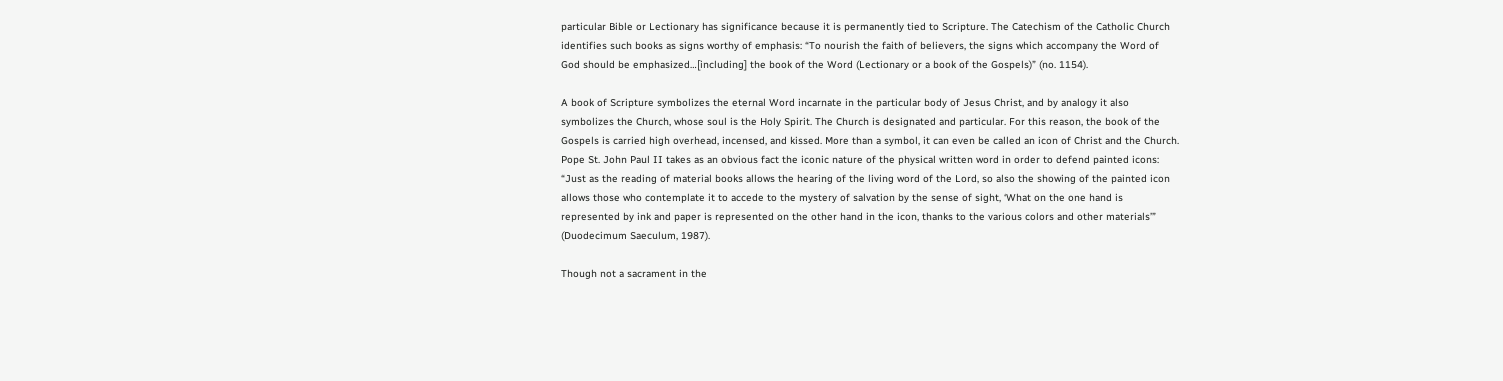particular Bible or Lectionary has significance because it is permanently tied to Scripture. The Catechism of the Catholic Church identifies such books as signs worthy of emphasis: “To nourish the faith of believers, the signs which accompany the Word of God should be emphasized…[including] the book of the Word (Lectionary or a book of the Gospels)” (no. 1154).

A book of Scripture symbolizes the eternal Word incarnate in the particular body of Jesus Christ, and by analogy it also symbolizes the Church, whose soul is the Holy Spirit. The Church is designated and particular. For this reason, the book of the Gospels is carried high overhead, incensed, and kissed. More than a symbol, it can even be called an icon of Christ and the Church. Pope St. John Paul II takes as an obvious fact the iconic nature of the physical written word in order to defend painted icons: “Just as the reading of material books allows the hearing of the living word of the Lord, so also the showing of the painted icon allows those who contemplate it to accede to the mystery of salvation by the sense of sight, ‘What on the one hand is represented by ink and paper is represented on the other hand in the icon, thanks to the various colors and other materials’” (Duodecimum Saeculum, 1987).

Though not a sacrament in the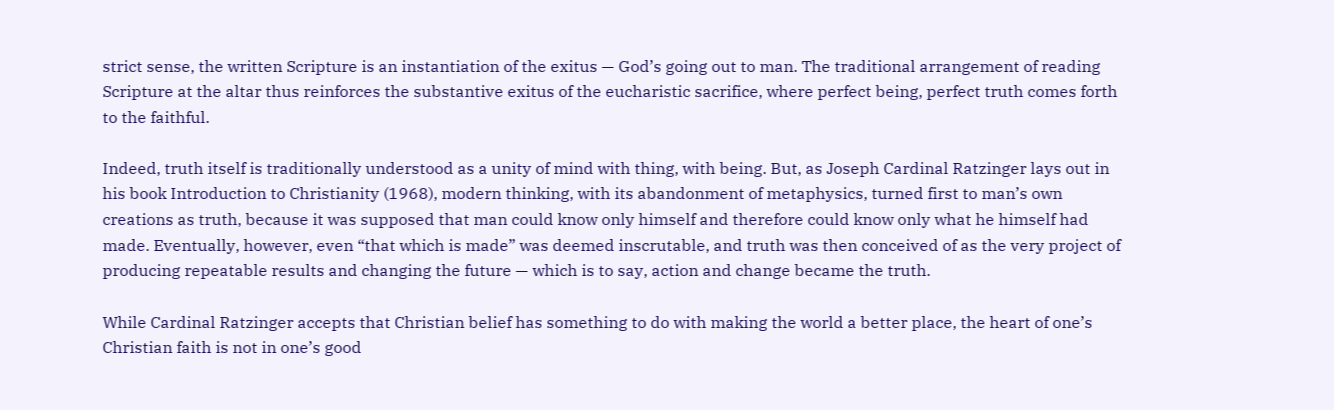strict sense, the written Scripture is an instantiation of the exitus — God’s going out to man. The traditional arrangement of reading Scripture at the altar thus reinforces the substantive exitus of the eucharistic sacrifice, where perfect being, perfect truth comes forth to the faithful.

Indeed, truth itself is traditionally understood as a unity of mind with thing, with being. But, as Joseph Cardinal Ratzinger lays out in his book Introduction to Christianity (1968), modern thinking, with its abandonment of metaphysics, turned first to man’s own creations as truth, because it was supposed that man could know only himself and therefore could know only what he himself had made. Eventually, however, even “that which is made” was deemed inscrutable, and truth was then conceived of as the very project of producing repeatable results and changing the future — which is to say, action and change became the truth.

While Cardinal Ratzinger accepts that Christian belief has something to do with making the world a better place, the heart of one’s Christian faith is not in one’s good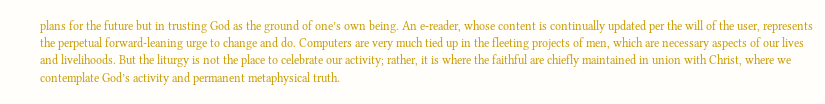plans for the future but in trusting God as the ground of one’s own being. An e-reader, whose content is continually updated per the will of the user, represents the perpetual forward-leaning urge to change and do. Computers are very much tied up in the fleeting projects of men, which are necessary aspects of our lives and livelihoods. But the liturgy is not the place to celebrate our activity; rather, it is where the faithful are chiefly maintained in union with Christ, where we contemplate God’s activity and permanent metaphysical truth.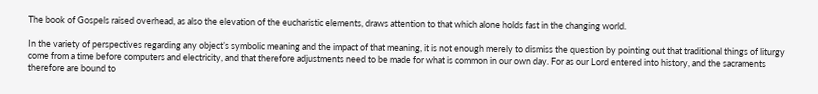The book of Gospels raised overhead, as also the elevation of the eucharistic elements, draws attention to that which alone holds fast in the changing world.

In the variety of perspectives regarding any object’s symbolic meaning and the impact of that meaning, it is not enough merely to dismiss the question by pointing out that traditional things of liturgy come from a time before computers and electricity, and that therefore adjustments need to be made for what is common in our own day. For as our Lord entered into history, and the sacraments therefore are bound to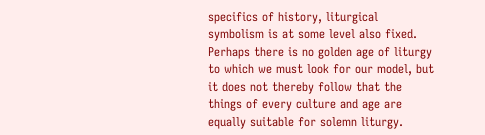specifics of history, liturgical symbolism is at some level also fixed. Perhaps there is no golden age of liturgy to which we must look for our model, but it does not thereby follow that the things of every culture and age are equally suitable for solemn liturgy.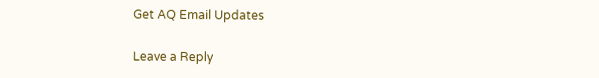Get AQ Email Updates

Leave a Reply